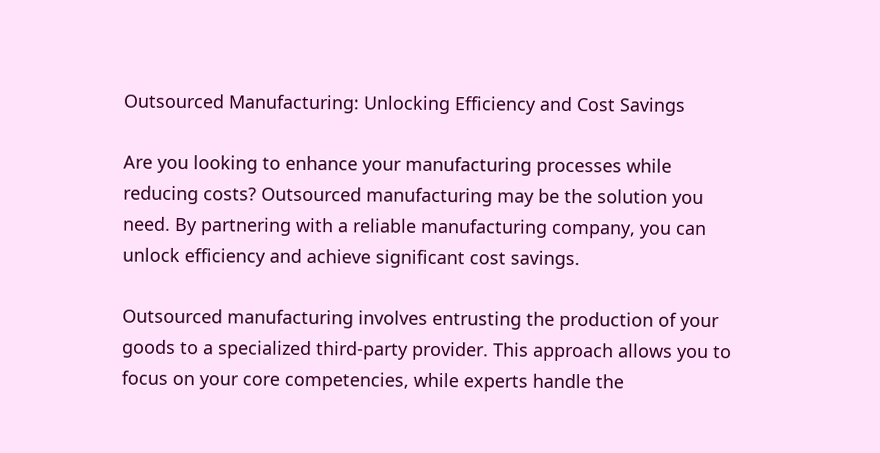Outsourced Manufacturing: Unlocking Efficiency and Cost Savings

Are you looking to enhance your manufacturing processes while reducing costs? Outsourced manufacturing may be the solution you need. By partnering with a reliable manufacturing company, you can unlock efficiency and achieve significant cost savings.

Outsourced manufacturing involves entrusting the production of your goods to a specialized third-party provider. This approach allows you to focus on your core competencies, while experts handle the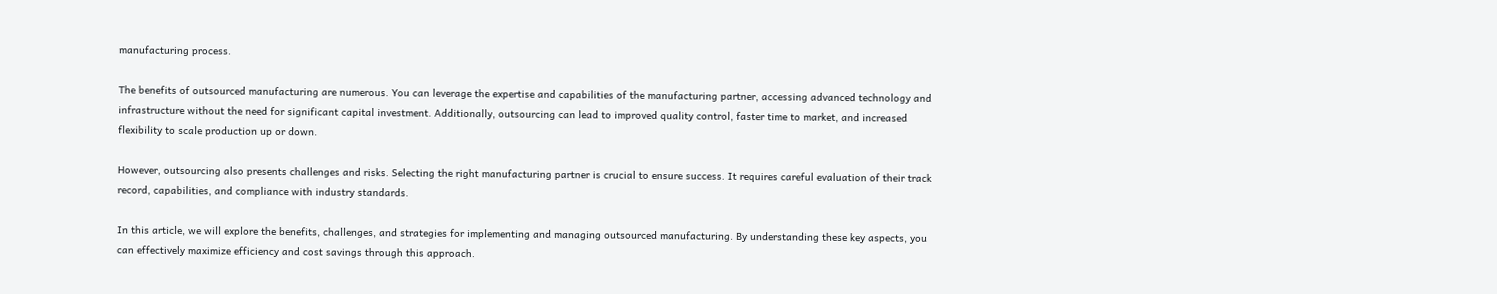manufacturing process.

The benefits of outsourced manufacturing are numerous. You can leverage the expertise and capabilities of the manufacturing partner, accessing advanced technology and infrastructure without the need for significant capital investment. Additionally, outsourcing can lead to improved quality control, faster time to market, and increased flexibility to scale production up or down.

However, outsourcing also presents challenges and risks. Selecting the right manufacturing partner is crucial to ensure success. It requires careful evaluation of their track record, capabilities, and compliance with industry standards.

In this article, we will explore the benefits, challenges, and strategies for implementing and managing outsourced manufacturing. By understanding these key aspects, you can effectively maximize efficiency and cost savings through this approach.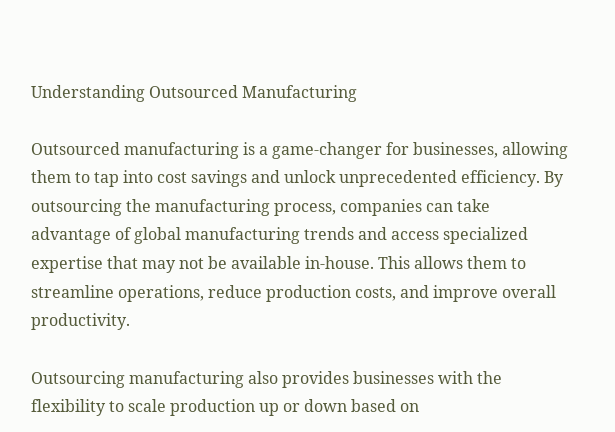Understanding Outsourced Manufacturing

Outsourced manufacturing is a game-changer for businesses, allowing them to tap into cost savings and unlock unprecedented efficiency. By outsourcing the manufacturing process, companies can take advantage of global manufacturing trends and access specialized expertise that may not be available in-house. This allows them to streamline operations, reduce production costs, and improve overall productivity.

Outsourcing manufacturing also provides businesses with the flexibility to scale production up or down based on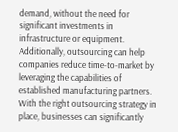demand, without the need for significant investments in infrastructure or equipment. Additionally, outsourcing can help companies reduce time-to-market by leveraging the capabilities of established manufacturing partners. With the right outsourcing strategy in place, businesses can significantly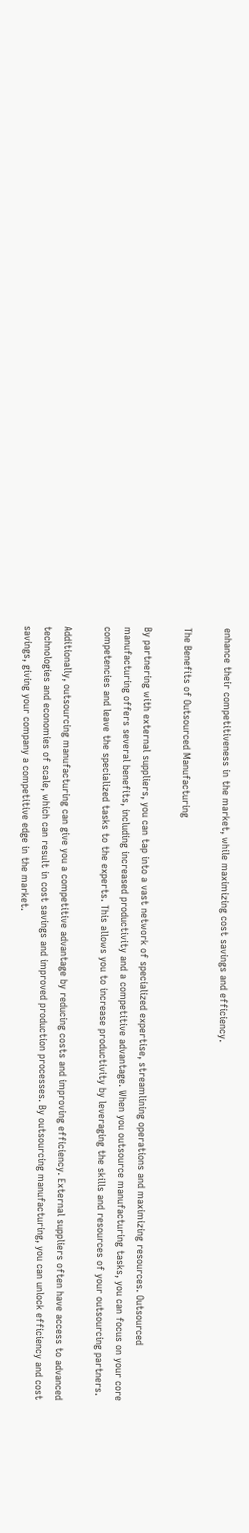enhance their competitiveness in the market, while maximizing cost savings and efficiency.

The Benefits of Outsourced Manufacturing

By partnering with external suppliers, you can tap into a vast network of specialized expertise, streamlining operations and maximizing resources. Outsourced manufacturing offers several benefits, including increased productivity and a competitive advantage. When you outsource manufacturing tasks, you can focus on your core competencies and leave the specialized tasks to the experts. This allows you to increase productivity by leveraging the skills and resources of your outsourcing partners.

Additionally, outsourcing manufacturing can give you a competitive advantage by reducing costs and improving efficiency. External suppliers often have access to advanced technologies and economies of scale, which can result in cost savings and improved production processes. By outsourcing manufacturing, you can unlock efficiency and cost savings, giving your company a competitive edge in the market.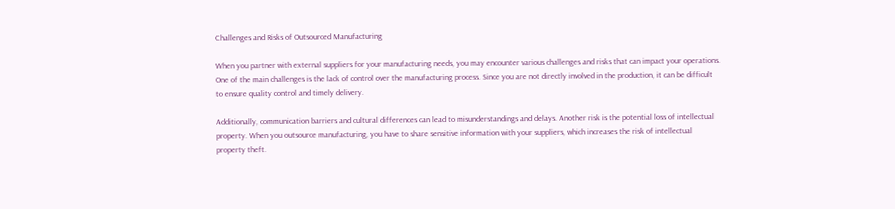Challenges and Risks of Outsourced Manufacturing

When you partner with external suppliers for your manufacturing needs, you may encounter various challenges and risks that can impact your operations. One of the main challenges is the lack of control over the manufacturing process. Since you are not directly involved in the production, it can be difficult to ensure quality control and timely delivery.

Additionally, communication barriers and cultural differences can lead to misunderstandings and delays. Another risk is the potential loss of intellectual property. When you outsource manufacturing, you have to share sensitive information with your suppliers, which increases the risk of intellectual property theft.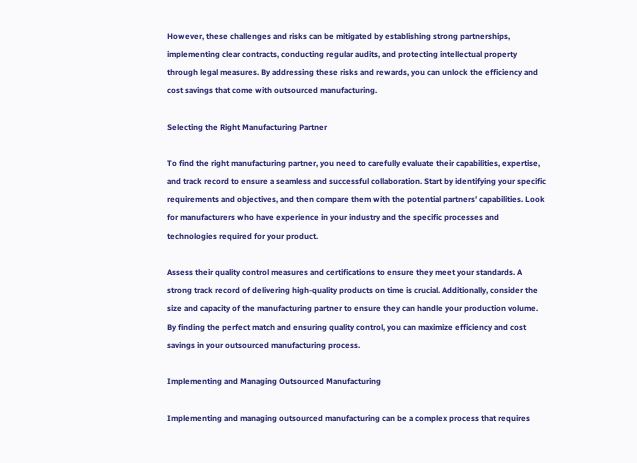However, these challenges and risks can be mitigated by establishing strong partnerships, implementing clear contracts, conducting regular audits, and protecting intellectual property through legal measures. By addressing these risks and rewards, you can unlock the efficiency and cost savings that come with outsourced manufacturing.

Selecting the Right Manufacturing Partner

To find the right manufacturing partner, you need to carefully evaluate their capabilities, expertise, and track record to ensure a seamless and successful collaboration. Start by identifying your specific requirements and objectives, and then compare them with the potential partners’ capabilities. Look for manufacturers who have experience in your industry and the specific processes and technologies required for your product.

Assess their quality control measures and certifications to ensure they meet your standards. A strong track record of delivering high-quality products on time is crucial. Additionally, consider the size and capacity of the manufacturing partner to ensure they can handle your production volume. By finding the perfect match and ensuring quality control, you can maximize efficiency and cost savings in your outsourced manufacturing process.

Implementing and Managing Outsourced Manufacturing

Implementing and managing outsourced manufacturing can be a complex process that requires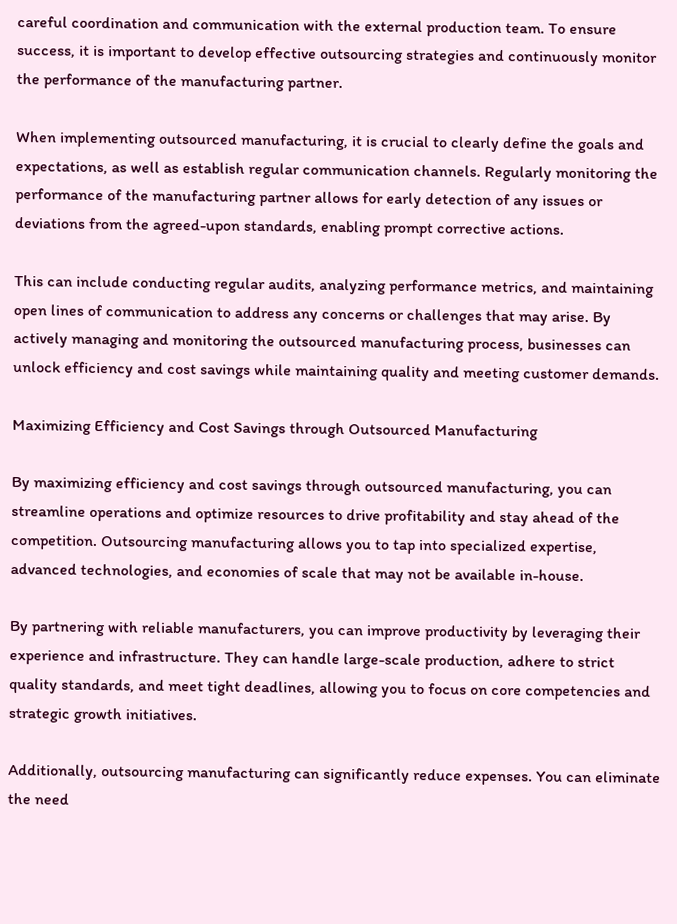careful coordination and communication with the external production team. To ensure success, it is important to develop effective outsourcing strategies and continuously monitor the performance of the manufacturing partner.

When implementing outsourced manufacturing, it is crucial to clearly define the goals and expectations, as well as establish regular communication channels. Regularly monitoring the performance of the manufacturing partner allows for early detection of any issues or deviations from the agreed-upon standards, enabling prompt corrective actions.

This can include conducting regular audits, analyzing performance metrics, and maintaining open lines of communication to address any concerns or challenges that may arise. By actively managing and monitoring the outsourced manufacturing process, businesses can unlock efficiency and cost savings while maintaining quality and meeting customer demands.

Maximizing Efficiency and Cost Savings through Outsourced Manufacturing

By maximizing efficiency and cost savings through outsourced manufacturing, you can streamline operations and optimize resources to drive profitability and stay ahead of the competition. Outsourcing manufacturing allows you to tap into specialized expertise, advanced technologies, and economies of scale that may not be available in-house.

By partnering with reliable manufacturers, you can improve productivity by leveraging their experience and infrastructure. They can handle large-scale production, adhere to strict quality standards, and meet tight deadlines, allowing you to focus on core competencies and strategic growth initiatives.

Additionally, outsourcing manufacturing can significantly reduce expenses. You can eliminate the need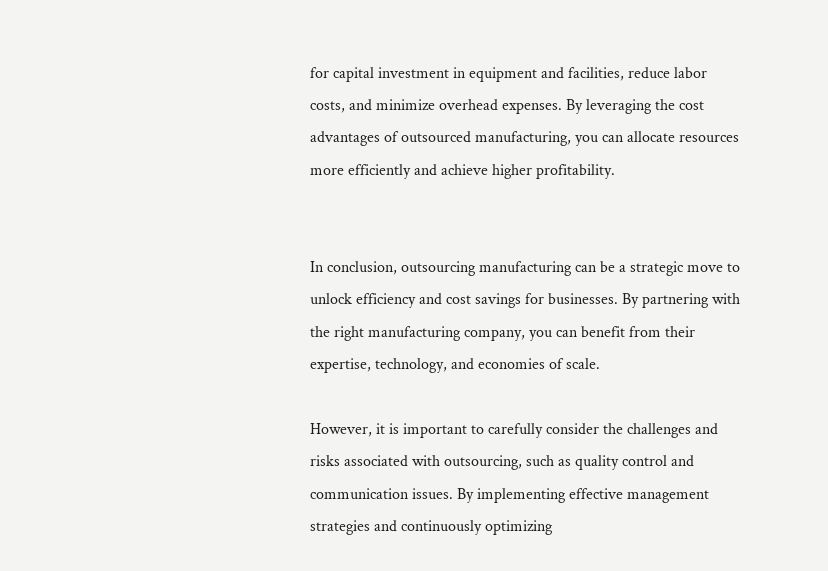for capital investment in equipment and facilities, reduce labor costs, and minimize overhead expenses. By leveraging the cost advantages of outsourced manufacturing, you can allocate resources more efficiently and achieve higher profitability.


In conclusion, outsourcing manufacturing can be a strategic move to unlock efficiency and cost savings for businesses. By partnering with the right manufacturing company, you can benefit from their expertise, technology, and economies of scale.

However, it is important to carefully consider the challenges and risks associated with outsourcing, such as quality control and communication issues. By implementing effective management strategies and continuously optimizing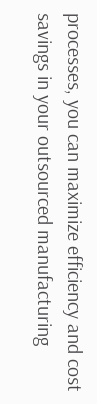processes, you can maximize efficiency and cost savings in your outsourced manufacturing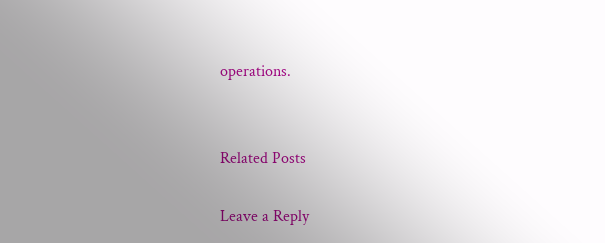operations.


Related Posts

Leave a Reply